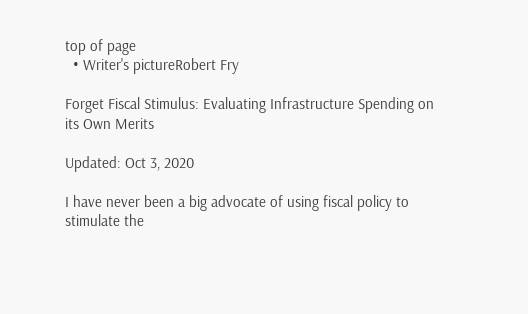top of page
  • Writer's pictureRobert Fry

Forget Fiscal Stimulus: Evaluating Infrastructure Spending on its Own Merits

Updated: Oct 3, 2020

I have never been a big advocate of using fiscal policy to stimulate the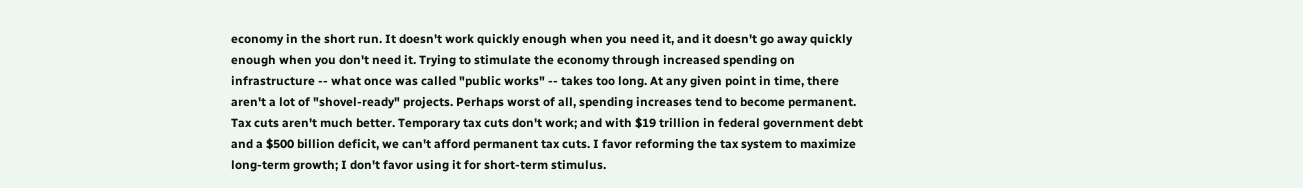economy in the short run. It doesn't work quickly enough when you need it, and it doesn't go away quickly enough when you don't need it. Trying to stimulate the economy through increased spending on infrastructure -- what once was called "public works" -- takes too long. At any given point in time, there aren't a lot of "shovel-ready" projects. Perhaps worst of all, spending increases tend to become permanent. Tax cuts aren't much better. Temporary tax cuts don't work; and with $19 trillion in federal government debt and a $500 billion deficit, we can't afford permanent tax cuts. I favor reforming the tax system to maximize long-term growth; I don't favor using it for short-term stimulus.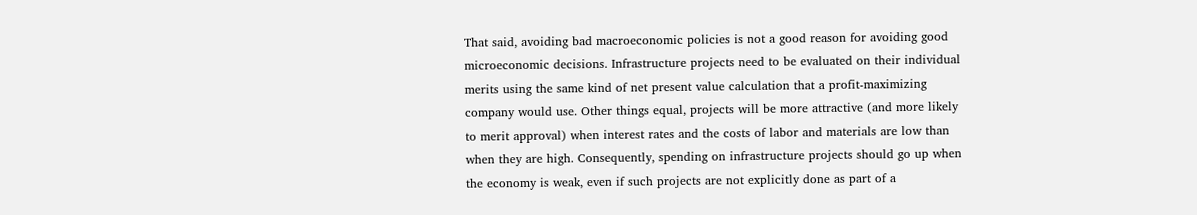That said, avoiding bad macroeconomic policies is not a good reason for avoiding good microeconomic decisions. Infrastructure projects need to be evaluated on their individual merits using the same kind of net present value calculation that a profit-maximizing company would use. Other things equal, projects will be more attractive (and more likely to merit approval) when interest rates and the costs of labor and materials are low than when they are high. Consequently, spending on infrastructure projects should go up when the economy is weak, even if such projects are not explicitly done as part of a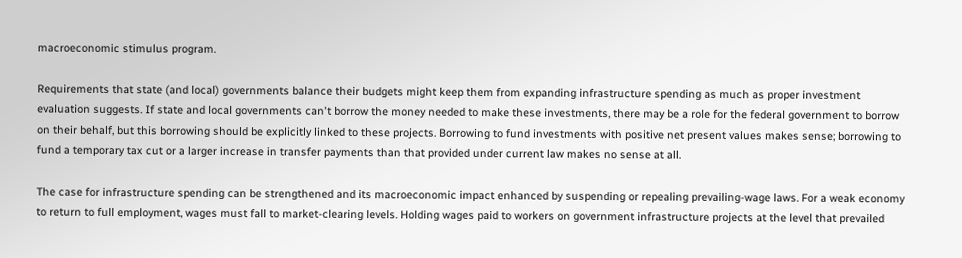macroeconomic stimulus program.

Requirements that state (and local) governments balance their budgets might keep them from expanding infrastructure spending as much as proper investment evaluation suggests. If state and local governments can't borrow the money needed to make these investments, there may be a role for the federal government to borrow on their behalf, but this borrowing should be explicitly linked to these projects. Borrowing to fund investments with positive net present values makes sense; borrowing to fund a temporary tax cut or a larger increase in transfer payments than that provided under current law makes no sense at all.

The case for infrastructure spending can be strengthened and its macroeconomic impact enhanced by suspending or repealing prevailing-wage laws. For a weak economy to return to full employment, wages must fall to market-clearing levels. Holding wages paid to workers on government infrastructure projects at the level that prevailed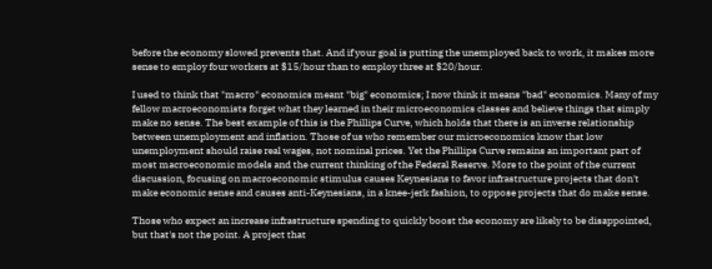before the economy slowed prevents that. And if your goal is putting the unemployed back to work, it makes more sense to employ four workers at $15/hour than to employ three at $20/hour.

I used to think that "macro" economics meant "big" economics; I now think it means "bad" economics. Many of my fellow macroeconomists forget what they learned in their microeconomics classes and believe things that simply make no sense. The best example of this is the Phillips Curve, which holds that there is an inverse relationship between unemployment and inflation. Those of us who remember our microeconomics know that low unemployment should raise real wages, not nominal prices. Yet the Phillips Curve remains an important part of most macroeconomic models and the current thinking of the Federal Reserve. More to the point of the current discussion, focusing on macroeconomic stimulus causes Keynesians to favor infrastructure projects that don't make economic sense and causes anti-Keynesians, in a knee-jerk fashion, to oppose projects that do make sense.

Those who expect an increase infrastructure spending to quickly boost the economy are likely to be disappointed, but that's not the point. A project that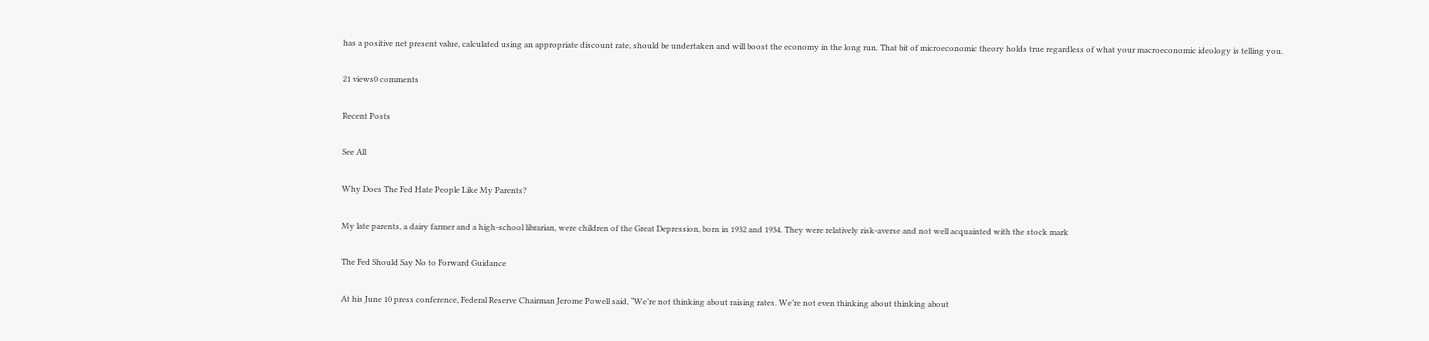has a positive net present value, calculated using an appropriate discount rate, should be undertaken and will boost the economy in the long run. That bit of microeconomic theory holds true regardless of what your macroeconomic ideology is telling you.

21 views0 comments

Recent Posts

See All

Why Does The Fed Hate People Like My Parents?

My late parents, a dairy farmer and a high-school librarian, were children of the Great Depression, born in 1932 and 1934. They were relatively risk-averse and not well acquainted with the stock mark

The Fed Should Say No to Forward Guidance

At his June 10 press conference, Federal Reserve Chairman Jerome Powell said, “We’re not thinking about raising rates. We’re not even thinking about thinking about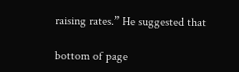raising rates.” He suggested that

bottom of page